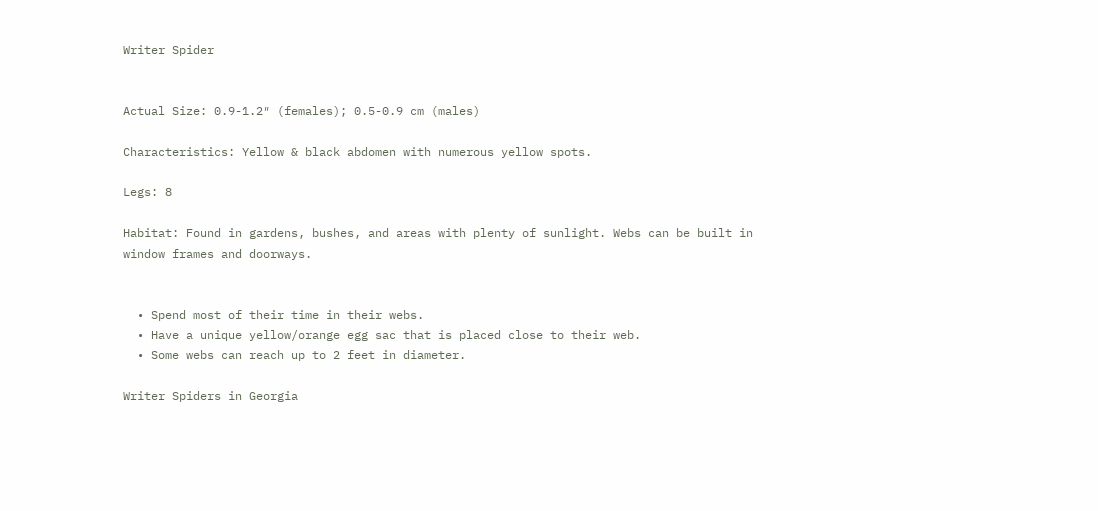Writer Spider


Actual Size: 0.9-1.2″ (females); 0.5-0.9 cm (males)

Characteristics: Yellow & black abdomen with numerous yellow spots.

Legs: 8

Habitat: Found in gardens, bushes, and areas with plenty of sunlight. Webs can be built in window frames and doorways.


  • Spend most of their time in their webs.
  • Have a unique yellow/orange egg sac that is placed close to their web.
  • Some webs can reach up to 2 feet in diameter.

Writer Spiders in Georgia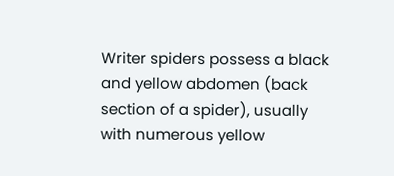Writer spiders possess a black and yellow abdomen (back section of a spider), usually with numerous yellow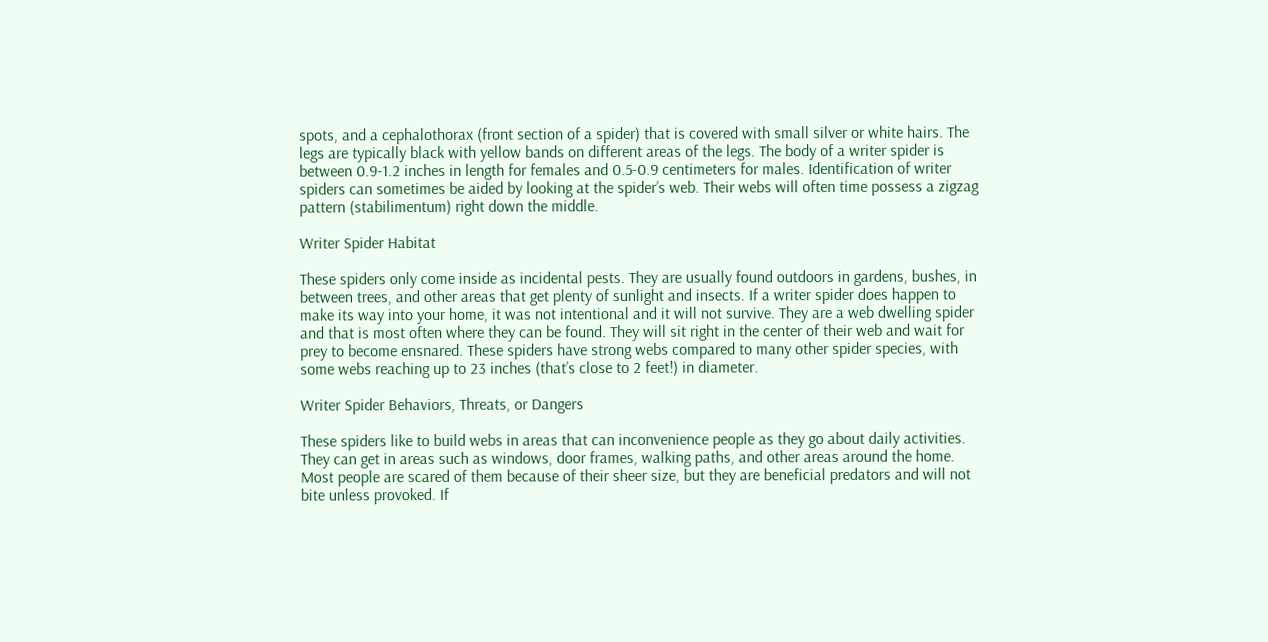spots, and a cephalothorax (front section of a spider) that is covered with small silver or white hairs. The legs are typically black with yellow bands on different areas of the legs. The body of a writer spider is between 0.9-1.2 inches in length for females and 0.5-0.9 centimeters for males. Identification of writer spiders can sometimes be aided by looking at the spider’s web. Their webs will often time possess a zigzag pattern (stabilimentum) right down the middle.

Writer Spider Habitat

These spiders only come inside as incidental pests. They are usually found outdoors in gardens, bushes, in between trees, and other areas that get plenty of sunlight and insects. If a writer spider does happen to make its way into your home, it was not intentional and it will not survive. They are a web dwelling spider and that is most often where they can be found. They will sit right in the center of their web and wait for prey to become ensnared. These spiders have strong webs compared to many other spider species, with some webs reaching up to 23 inches (that’s close to 2 feet!) in diameter.

Writer Spider Behaviors, Threats, or Dangers

These spiders like to build webs in areas that can inconvenience people as they go about daily activities. They can get in areas such as windows, door frames, walking paths, and other areas around the home. Most people are scared of them because of their sheer size, but they are beneficial predators and will not bite unless provoked. If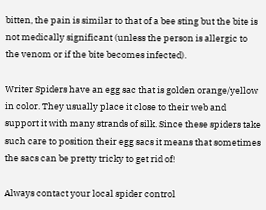bitten, the pain is similar to that of a bee sting but the bite is not medically significant (unless the person is allergic to the venom or if the bite becomes infected).

Writer Spiders have an egg sac that is golden orange/yellow in color. They usually place it close to their web and support it with many strands of silk. Since these spiders take such care to position their egg sacs it means that sometimes the sacs can be pretty tricky to get rid of!

Always contact your local spider control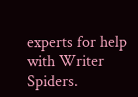experts for help with Writer Spiders.